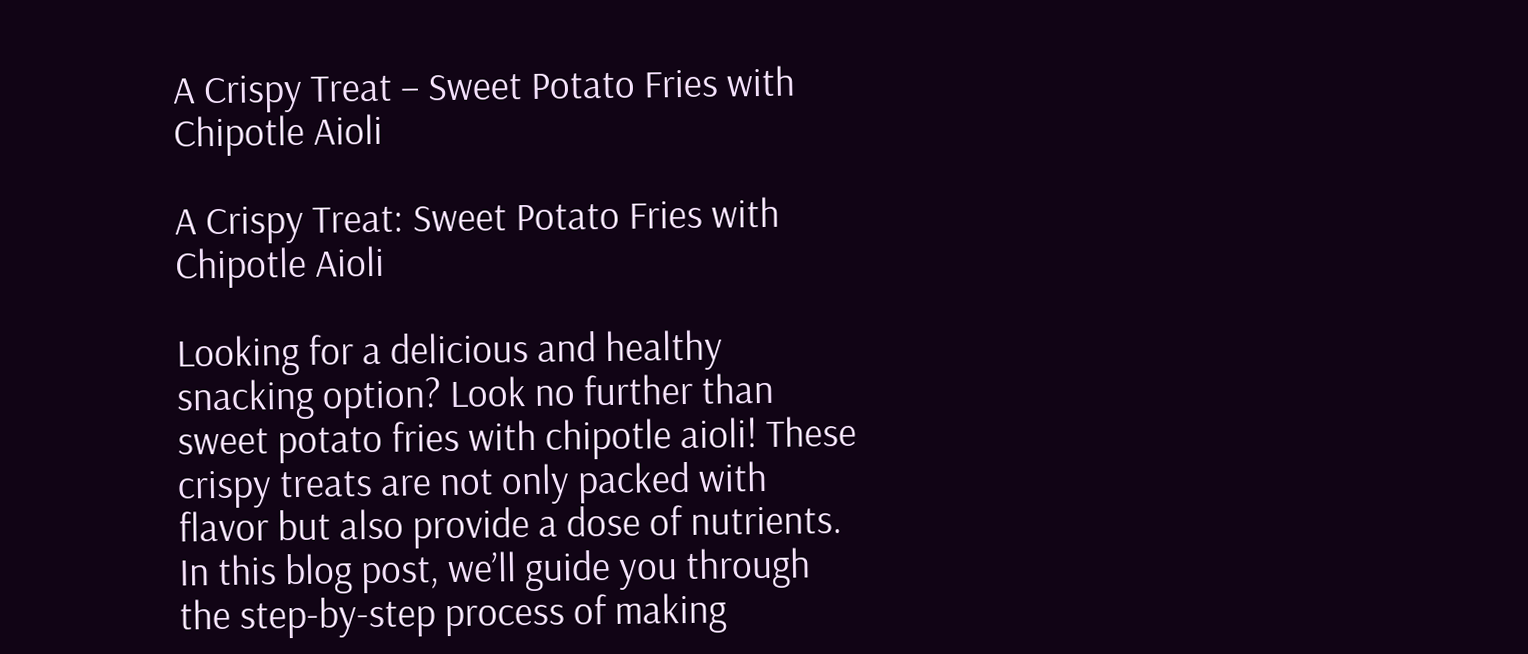A Crispy Treat – Sweet Potato Fries with Chipotle Aioli

A Crispy Treat: Sweet Potato Fries with Chipotle Aioli

Looking for a delicious and healthy snacking option? Look no further than sweet potato fries with chipotle aioli! These crispy treats are not only packed with flavor but also provide a dose of nutrients. In this blog post, we’ll guide you through the step-by-step process of making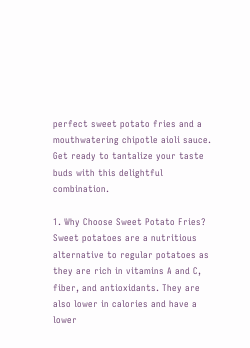perfect sweet potato fries and a mouthwatering chipotle aioli sauce. Get ready to tantalize your taste buds with this delightful combination.

1. Why Choose Sweet Potato Fries?
Sweet potatoes are a nutritious alternative to regular potatoes as they are rich in vitamins A and C, fiber, and antioxidants. They are also lower in calories and have a lower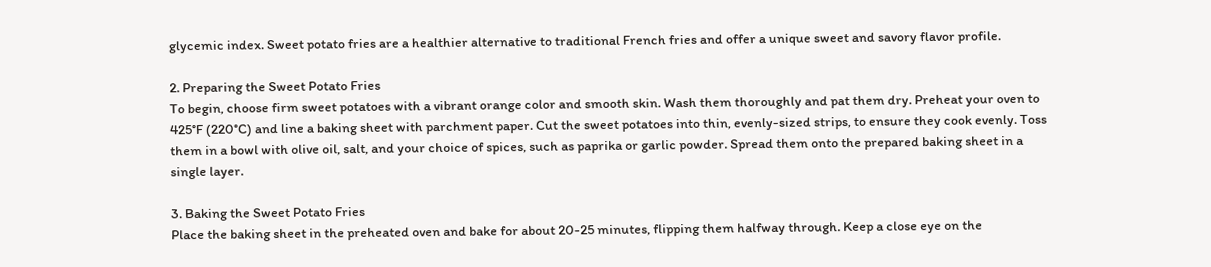glycemic index. Sweet potato fries are a healthier alternative to traditional French fries and offer a unique sweet and savory flavor profile.

2. Preparing the Sweet Potato Fries
To begin, choose firm sweet potatoes with a vibrant orange color and smooth skin. Wash them thoroughly and pat them dry. Preheat your oven to 425°F (220°C) and line a baking sheet with parchment paper. Cut the sweet potatoes into thin, evenly-sized strips, to ensure they cook evenly. Toss them in a bowl with olive oil, salt, and your choice of spices, such as paprika or garlic powder. Spread them onto the prepared baking sheet in a single layer.

3. Baking the Sweet Potato Fries
Place the baking sheet in the preheated oven and bake for about 20-25 minutes, flipping them halfway through. Keep a close eye on the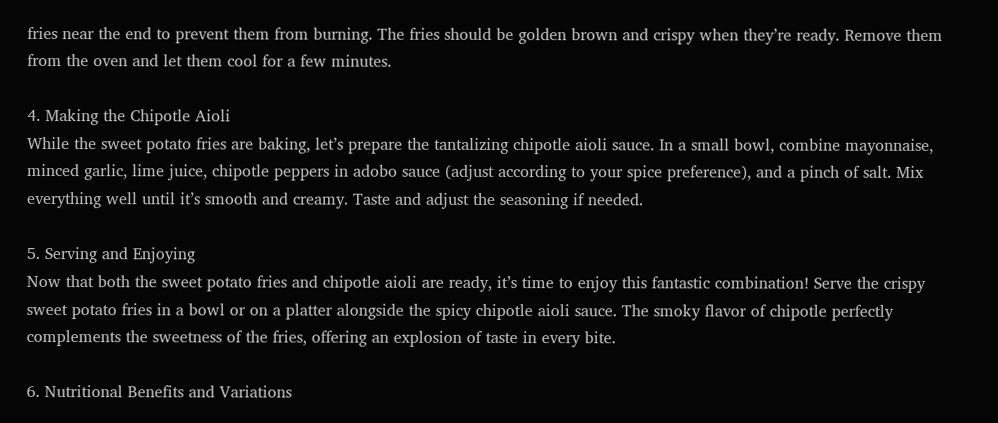fries near the end to prevent them from burning. The fries should be golden brown and crispy when they’re ready. Remove them from the oven and let them cool for a few minutes.

4. Making the Chipotle Aioli
While the sweet potato fries are baking, let’s prepare the tantalizing chipotle aioli sauce. In a small bowl, combine mayonnaise, minced garlic, lime juice, chipotle peppers in adobo sauce (adjust according to your spice preference), and a pinch of salt. Mix everything well until it’s smooth and creamy. Taste and adjust the seasoning if needed.

5. Serving and Enjoying
Now that both the sweet potato fries and chipotle aioli are ready, it’s time to enjoy this fantastic combination! Serve the crispy sweet potato fries in a bowl or on a platter alongside the spicy chipotle aioli sauce. The smoky flavor of chipotle perfectly complements the sweetness of the fries, offering an explosion of taste in every bite.

6. Nutritional Benefits and Variations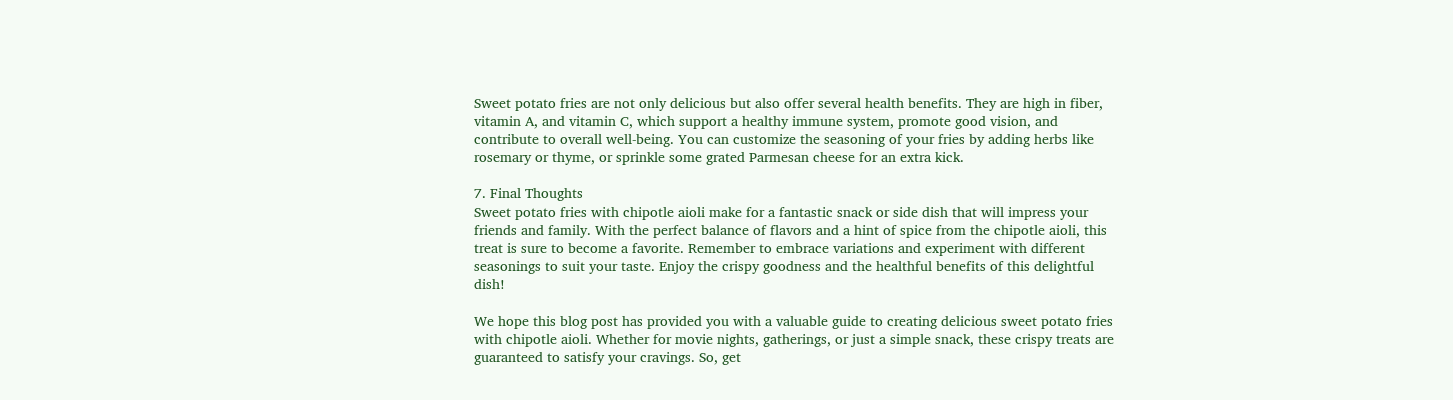Sweet potato fries are not only delicious but also offer several health benefits. They are high in fiber, vitamin A, and vitamin C, which support a healthy immune system, promote good vision, and contribute to overall well-being. You can customize the seasoning of your fries by adding herbs like rosemary or thyme, or sprinkle some grated Parmesan cheese for an extra kick.

7. Final Thoughts
Sweet potato fries with chipotle aioli make for a fantastic snack or side dish that will impress your friends and family. With the perfect balance of flavors and a hint of spice from the chipotle aioli, this treat is sure to become a favorite. Remember to embrace variations and experiment with different seasonings to suit your taste. Enjoy the crispy goodness and the healthful benefits of this delightful dish!

We hope this blog post has provided you with a valuable guide to creating delicious sweet potato fries with chipotle aioli. Whether for movie nights, gatherings, or just a simple snack, these crispy treats are guaranteed to satisfy your cravings. So, get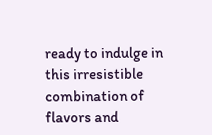ready to indulge in this irresistible combination of flavors and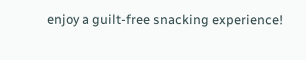enjoy a guilt-free snacking experience!